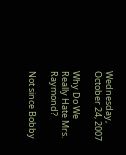Wednesday, October 24, 2007

Why Do We Really Hate Mrs. Raymond?

Not since Bobby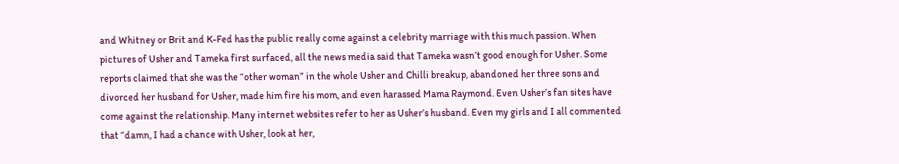and Whitney or Brit and K-Fed has the public really come against a celebrity marriage with this much passion. When pictures of Usher and Tameka first surfaced, all the news media said that Tameka wasn’t good enough for Usher. Some reports claimed that she was the “other woman” in the whole Usher and Chilli breakup, abandoned her three sons and divorced her husband for Usher, made him fire his mom, and even harassed Mama Raymond. Even Usher’s fan sites have come against the relationship. Many internet websites refer to her as Usher’s husband. Even my girls and I all commented that “damn, I had a chance with Usher, look at her,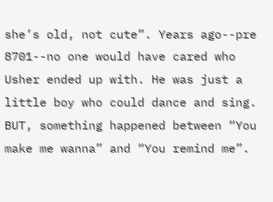she’s old, not cute”. Years ago--pre 8701--no one would have cared who Usher ended up with. He was just a little boy who could dance and sing. BUT, something happened between “You make me wanna” and “You remind me”.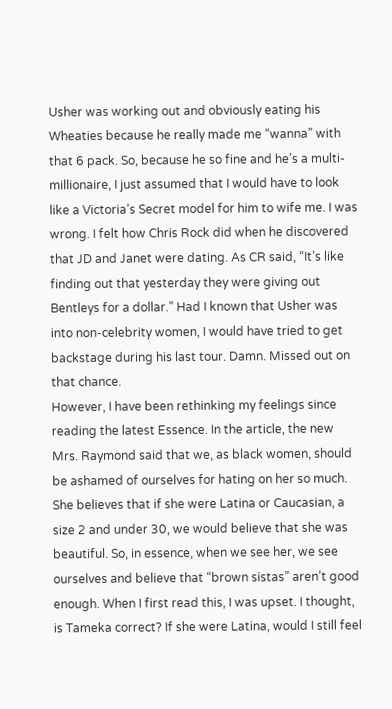Usher was working out and obviously eating his Wheaties because he really made me “wanna” with that 6 pack. So, because he so fine and he’s a multi-millionaire, I just assumed that I would have to look like a Victoria’s Secret model for him to wife me. I was wrong. I felt how Chris Rock did when he discovered that JD and Janet were dating. As CR said, “It’s like finding out that yesterday they were giving out Bentleys for a dollar.” Had I known that Usher was into non-celebrity women, I would have tried to get backstage during his last tour. Damn. Missed out on that chance.
However, I have been rethinking my feelings since reading the latest Essence. In the article, the new Mrs. Raymond said that we, as black women, should be ashamed of ourselves for hating on her so much. She believes that if she were Latina or Caucasian, a size 2 and under 30, we would believe that she was beautiful. So, in essence, when we see her, we see ourselves and believe that “brown sistas” aren’t good enough. When I first read this, I was upset. I thought, is Tameka correct? If she were Latina, would I still feel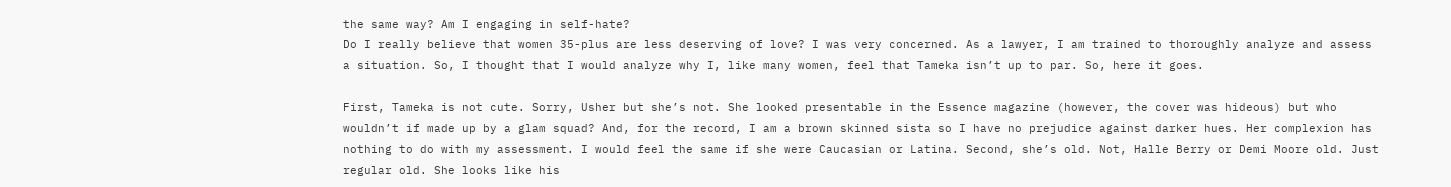the same way? Am I engaging in self-hate?
Do I really believe that women 35-plus are less deserving of love? I was very concerned. As a lawyer, I am trained to thoroughly analyze and assess a situation. So, I thought that I would analyze why I, like many women, feel that Tameka isn’t up to par. So, here it goes.

First, Tameka is not cute. Sorry, Usher but she’s not. She looked presentable in the Essence magazine (however, the cover was hideous) but who wouldn’t if made up by a glam squad? And, for the record, I am a brown skinned sista so I have no prejudice against darker hues. Her complexion has nothing to do with my assessment. I would feel the same if she were Caucasian or Latina. Second, she’s old. Not, Halle Berry or Demi Moore old. Just regular old. She looks like his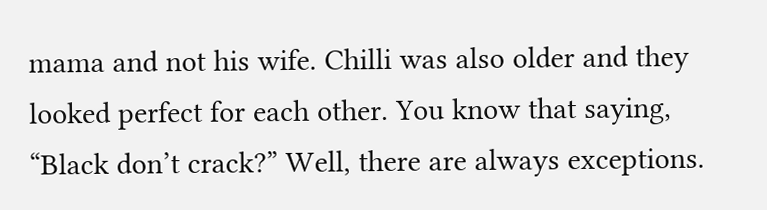mama and not his wife. Chilli was also older and they looked perfect for each other. You know that saying, “Black don’t crack?” Well, there are always exceptions.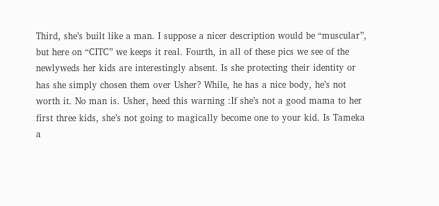Third, she’s built like a man. I suppose a nicer description would be “muscular”, but here on “CITC” we keeps it real. Fourth, in all of these pics we see of the newlyweds her kids are interestingly absent. Is she protecting their identity or has she simply chosen them over Usher? While, he has a nice body, he’s not worth it. No man is. Usher, heed this warning :If she’s not a good mama to her first three kids, she’s not going to magically become one to your kid. Is Tameka a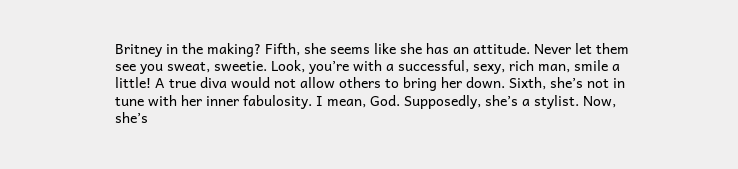Britney in the making? Fifth, she seems like she has an attitude. Never let them see you sweat, sweetie. Look, you’re with a successful, sexy, rich man, smile a little! A true diva would not allow others to bring her down. Sixth, she’s not in tune with her inner fabulosity. I mean, God. Supposedly, she’s a stylist. Now, she’s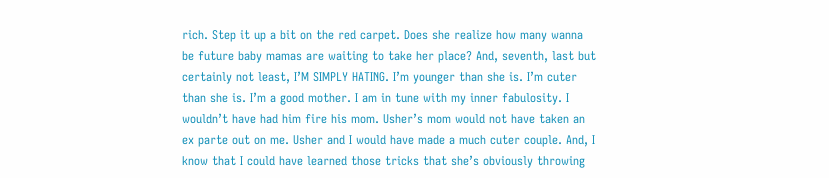rich. Step it up a bit on the red carpet. Does she realize how many wanna be future baby mamas are waiting to take her place? And, seventh, last but certainly not least, I’M SIMPLY HATING. I’m younger than she is. I’m cuter than she is. I’m a good mother. I am in tune with my inner fabulosity. I wouldn’t have had him fire his mom. Usher’s mom would not have taken an ex parte out on me. Usher and I would have made a much cuter couple. And, I know that I could have learned those tricks that she’s obviously throwing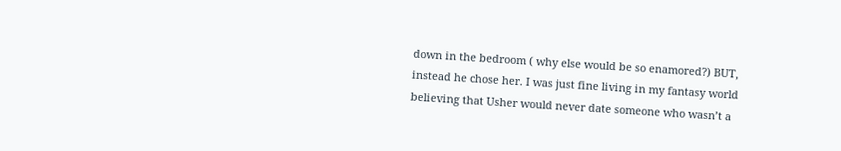down in the bedroom ( why else would be so enamored?) BUT, instead he chose her. I was just fine living in my fantasy world believing that Usher would never date someone who wasn’t a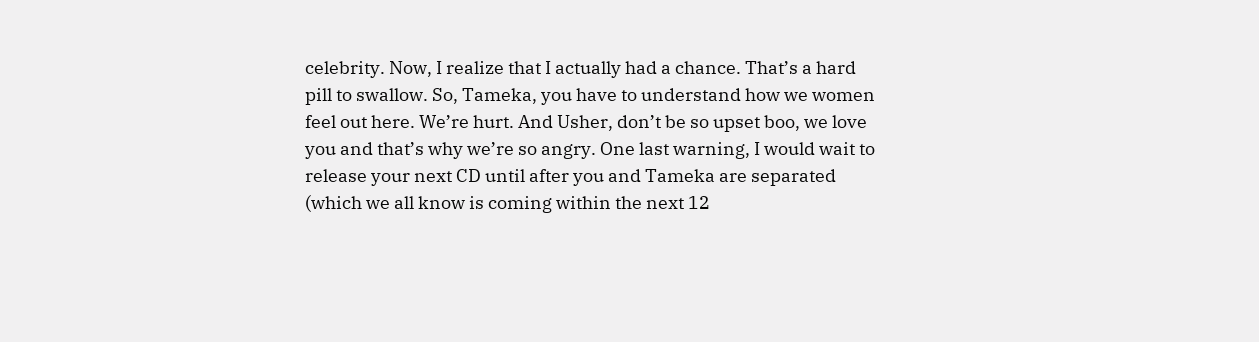celebrity. Now, I realize that I actually had a chance. That’s a hard pill to swallow. So, Tameka, you have to understand how we women feel out here. We’re hurt. And Usher, don’t be so upset boo, we love you and that’s why we’re so angry. One last warning, I would wait to release your next CD until after you and Tameka are separated (which we all know is coming within the next 12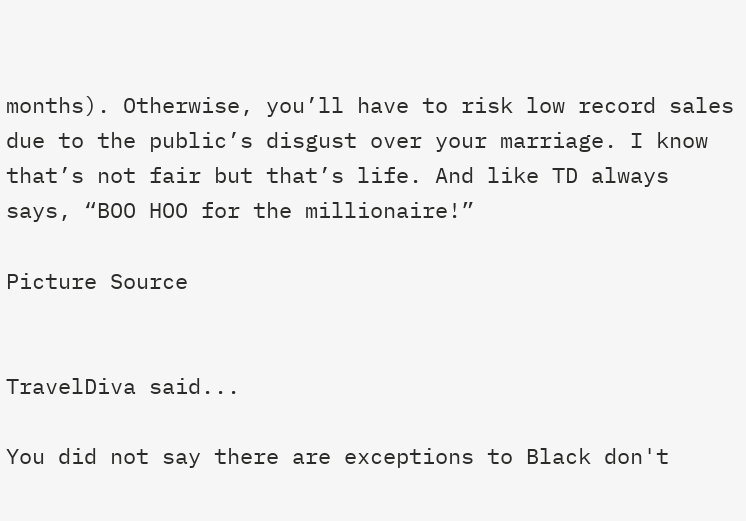months). Otherwise, you’ll have to risk low record sales due to the public’s disgust over your marriage. I know that’s not fair but that’s life. And like TD always says, “BOO HOO for the millionaire!”

Picture Source


TravelDiva said...

You did not say there are exceptions to Black don't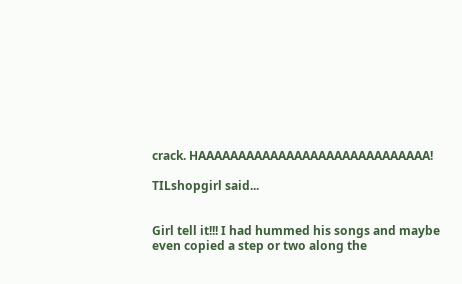crack. HAAAAAAAAAAAAAAAAAAAAAAAAAAAAA!

TILshopgirl said...


Girl tell it!!! I had hummed his songs and maybe even copied a step or two along the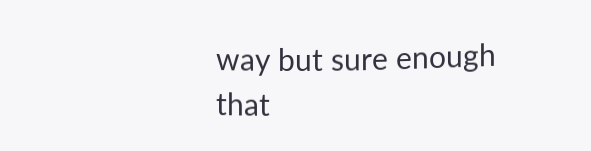way but sure enough that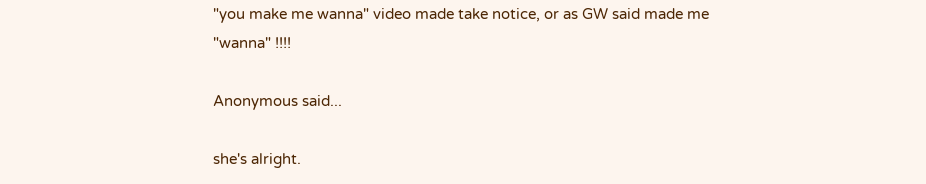"you make me wanna" video made take notice, or as GW said made me "wanna" !!!!

Anonymous said...

she's alright.